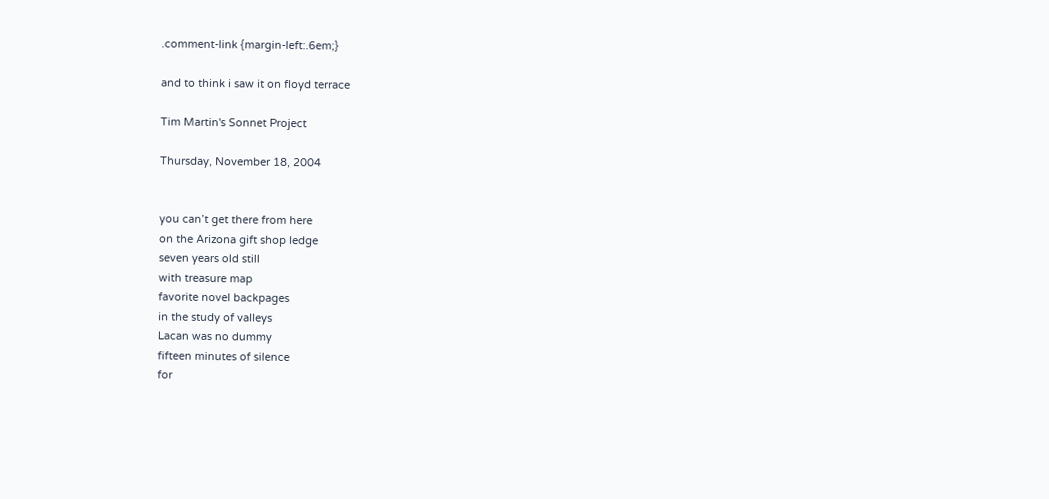.comment-link {margin-left:.6em;}

and to think i saw it on floyd terrace

Tim Martin's Sonnet Project

Thursday, November 18, 2004


you can’t get there from here
on the Arizona gift shop ledge
seven years old still
with treasure map
favorite novel backpages
in the study of valleys
Lacan was no dummy
fifteen minutes of silence
for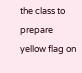the class to prepare
yellow flag on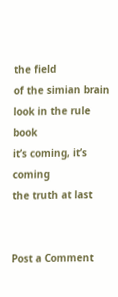the field
of the simian brain
look in the rule book
it’s coming, it’s coming
the truth at last


Post a Comment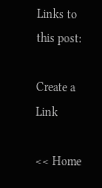Links to this post:

Create a Link

<< Home